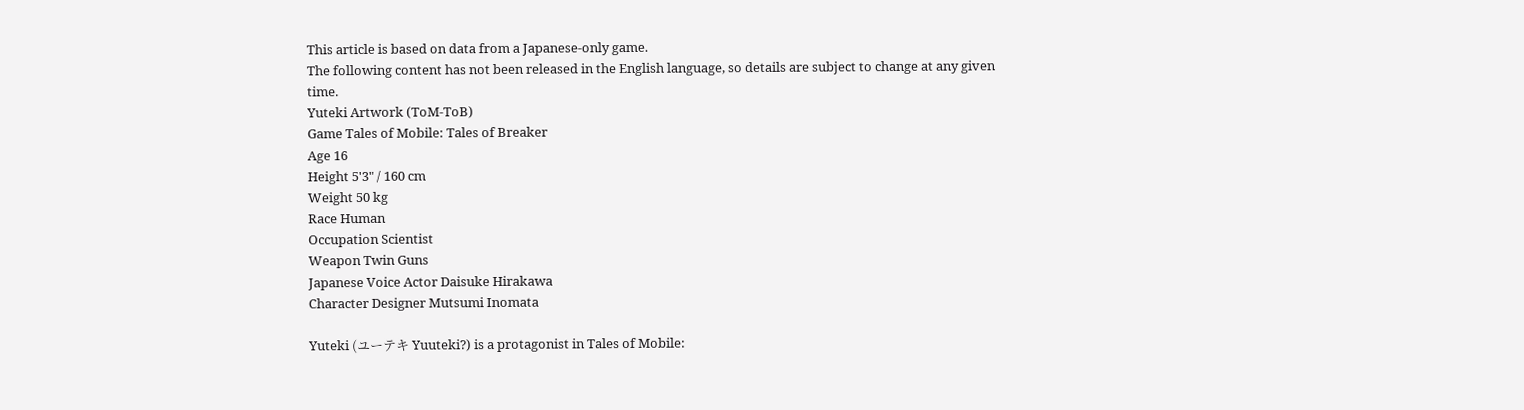This article is based on data from a Japanese-only game.
The following content has not been released in the English language, so details are subject to change at any given time.
Yuteki Artwork (ToM-ToB)
Game Tales of Mobile: Tales of Breaker
Age 16
Height 5'3" / 160 cm
Weight 50 kg
Race Human
Occupation Scientist
Weapon Twin Guns
Japanese Voice Actor Daisuke Hirakawa
Character Designer Mutsumi Inomata

Yuteki (ユーテキ Yuuteki?) is a protagonist in Tales of Mobile: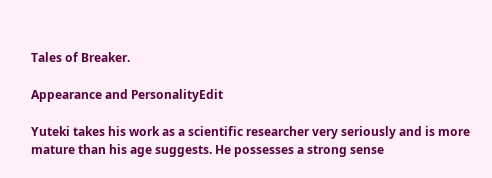Tales of Breaker.

Appearance and PersonalityEdit

Yuteki takes his work as a scientific researcher very seriously and is more mature than his age suggests. He possesses a strong sense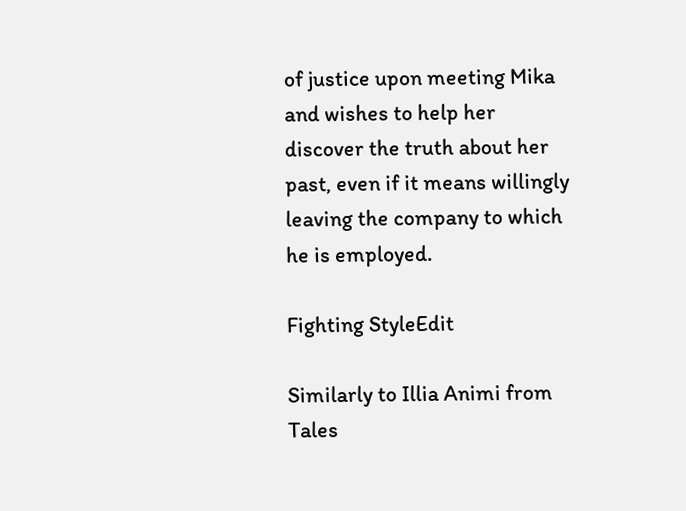of justice upon meeting Mika and wishes to help her discover the truth about her past, even if it means willingly leaving the company to which he is employed.

Fighting StyleEdit

Similarly to Illia Animi from Tales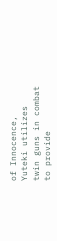of Innocence, Yuteki utilizes twin guns in combat to provide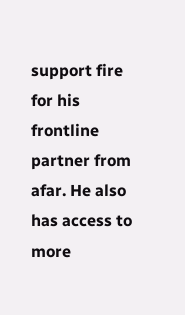support fire for his frontline partner from afar. He also has access to more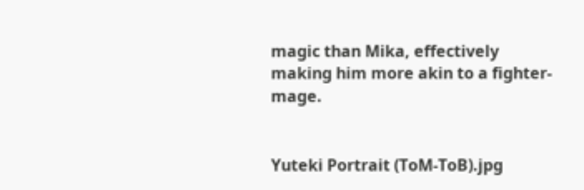magic than Mika, effectively making him more akin to a fighter-mage.


Yuteki Portrait (ToM-ToB).jpg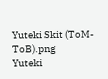Yuteki Skit (ToM-ToB).png
Yuteki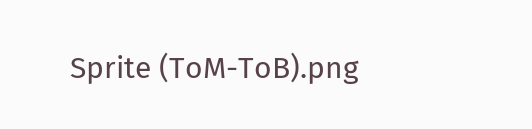Sprite (ToM-ToB).png